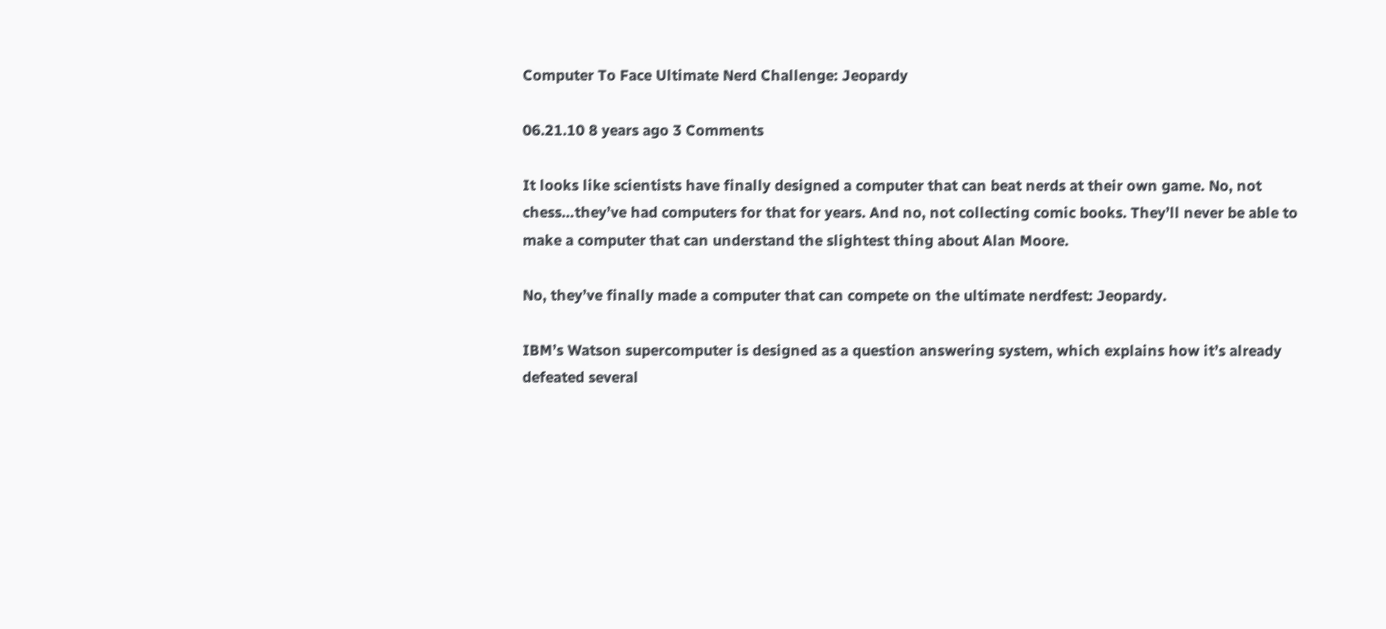Computer To Face Ultimate Nerd Challenge: Jeopardy

06.21.10 8 years ago 3 Comments

It looks like scientists have finally designed a computer that can beat nerds at their own game. No, not chess…they’ve had computers for that for years. And no, not collecting comic books. They’ll never be able to make a computer that can understand the slightest thing about Alan Moore.

No, they’ve finally made a computer that can compete on the ultimate nerdfest: Jeopardy.

IBM’s Watson supercomputer is designed as a question answering system, which explains how it’s already defeated several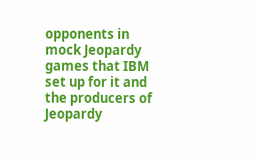opponents in mock Jeopardy games that IBM set up for it and the producers of Jeopardy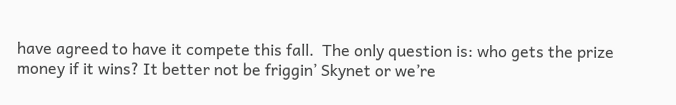have agreed to have it compete this fall.  The only question is: who gets the prize money if it wins? It better not be friggin’ Skynet or we’re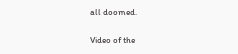all doomed.

Video of the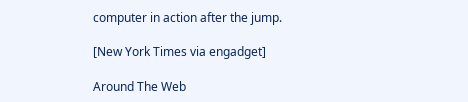computer in action after the jump.

[New York Times via engadget]

Around The Web